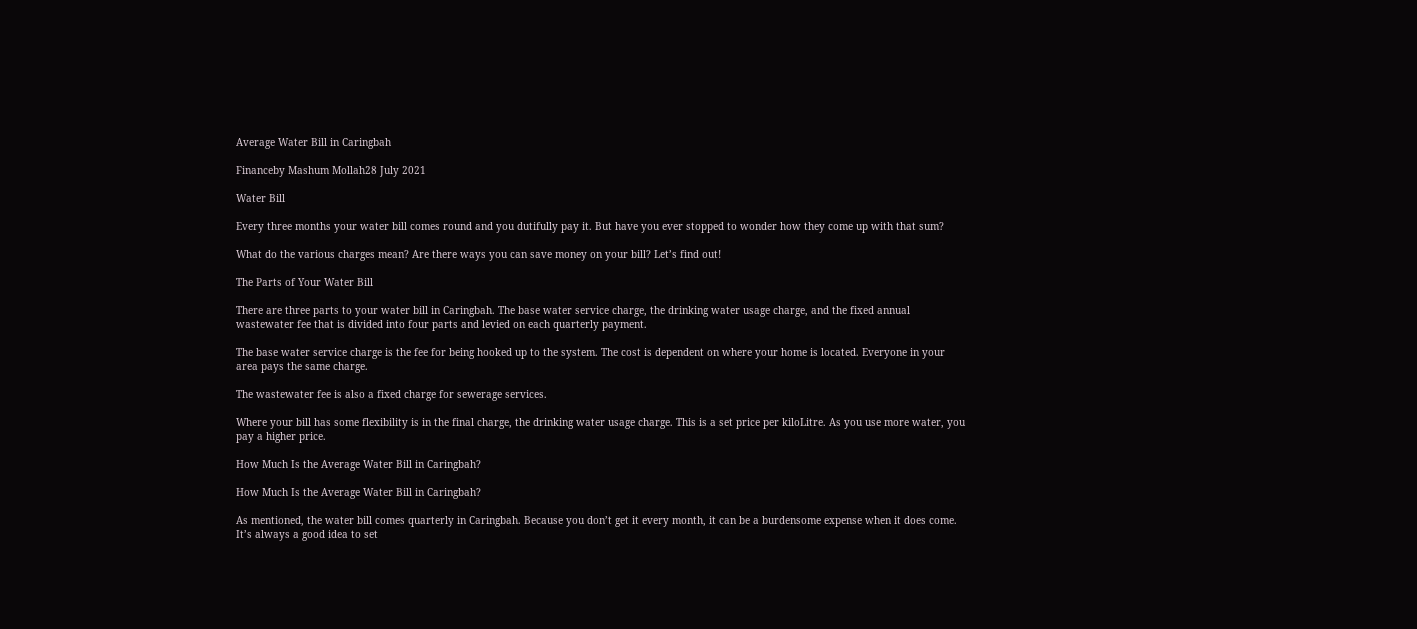Average Water Bill in Caringbah

Financeby Mashum Mollah28 July 2021

Water Bill

Every three months your water bill comes round and you dutifully pay it. But have you ever stopped to wonder how they come up with that sum?

What do the various charges mean? Are there ways you can save money on your bill? Let’s find out!

The Parts of Your Water Bill

There are three parts to your water bill in Caringbah. The base water service charge, the drinking water usage charge, and the fixed annual wastewater fee that is divided into four parts and levied on each quarterly payment.

The base water service charge is the fee for being hooked up to the system. The cost is dependent on where your home is located. Everyone in your area pays the same charge.

The wastewater fee is also a fixed charge for sewerage services.

Where your bill has some flexibility is in the final charge, the drinking water usage charge. This is a set price per kiloLitre. As you use more water, you pay a higher price.

How Much Is the Average Water Bill in Caringbah?

How Much Is the Average Water Bill in Caringbah?

As mentioned, the water bill comes quarterly in Caringbah. Because you don’t get it every month, it can be a burdensome expense when it does come. It’s always a good idea to set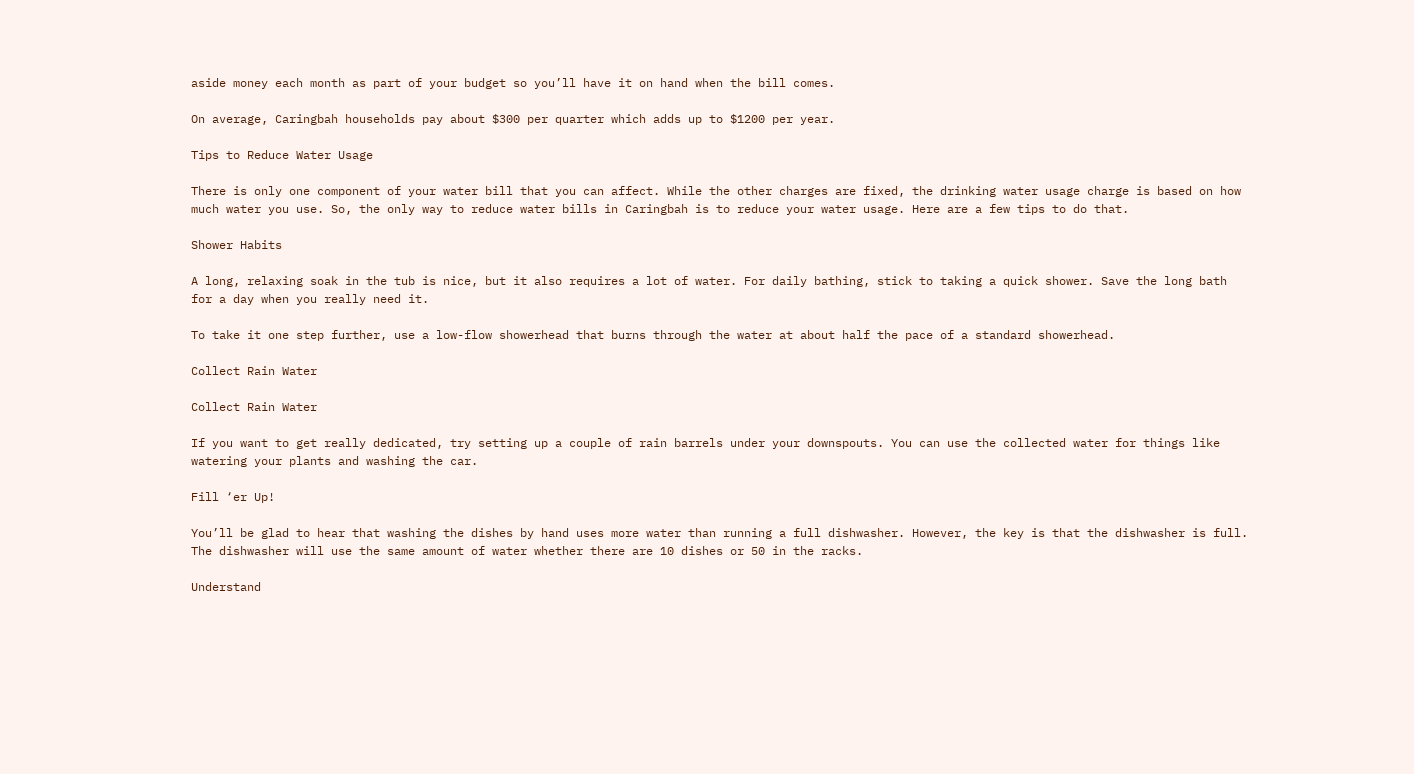aside money each month as part of your budget so you’ll have it on hand when the bill comes.

On average, Caringbah households pay about $300 per quarter which adds up to $1200 per year.

Tips to Reduce Water Usage

There is only one component of your water bill that you can affect. While the other charges are fixed, the drinking water usage charge is based on how much water you use. So, the only way to reduce water bills in Caringbah is to reduce your water usage. Here are a few tips to do that.

Shower Habits

A long, relaxing soak in the tub is nice, but it also requires a lot of water. For daily bathing, stick to taking a quick shower. Save the long bath for a day when you really need it.

To take it one step further, use a low-flow showerhead that burns through the water at about half the pace of a standard showerhead.

Collect Rain Water

Collect Rain Water

If you want to get really dedicated, try setting up a couple of rain barrels under your downspouts. You can use the collected water for things like watering your plants and washing the car.

Fill ‘er Up!

You’ll be glad to hear that washing the dishes by hand uses more water than running a full dishwasher. However, the key is that the dishwasher is full. The dishwasher will use the same amount of water whether there are 10 dishes or 50 in the racks.

Understand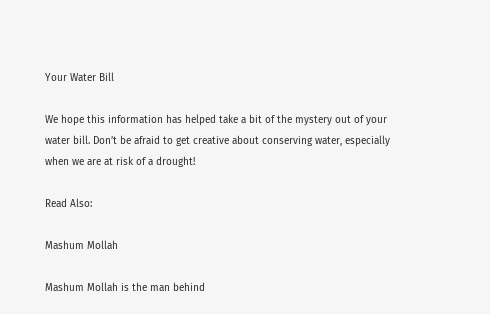Your Water Bill

We hope this information has helped take a bit of the mystery out of your water bill. Don’t be afraid to get creative about conserving water, especially when we are at risk of a drought!

Read Also:

Mashum Mollah

Mashum Mollah is the man behind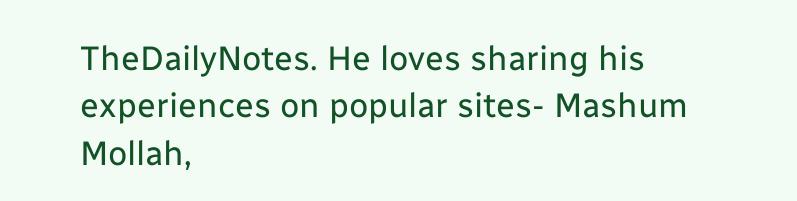TheDailyNotes. He loves sharing his experiences on popular sites- Mashum Mollah,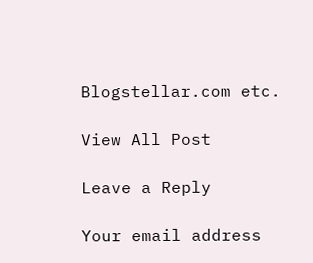Blogstellar.com etc.

View All Post

Leave a Reply

Your email address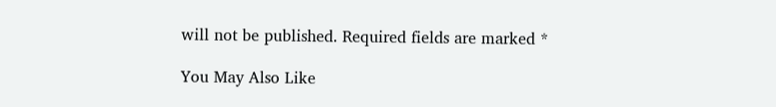will not be published. Required fields are marked *

You May Also Like